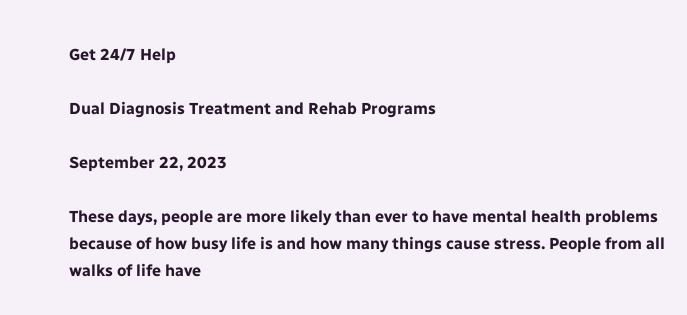Get 24/7 Help

Dual Diagnosis Treatment and Rehab Programs

September 22, 2023

These days, people are more likely than ever to have mental health problems because of how busy life is and how many things cause stress. People from all walks of life have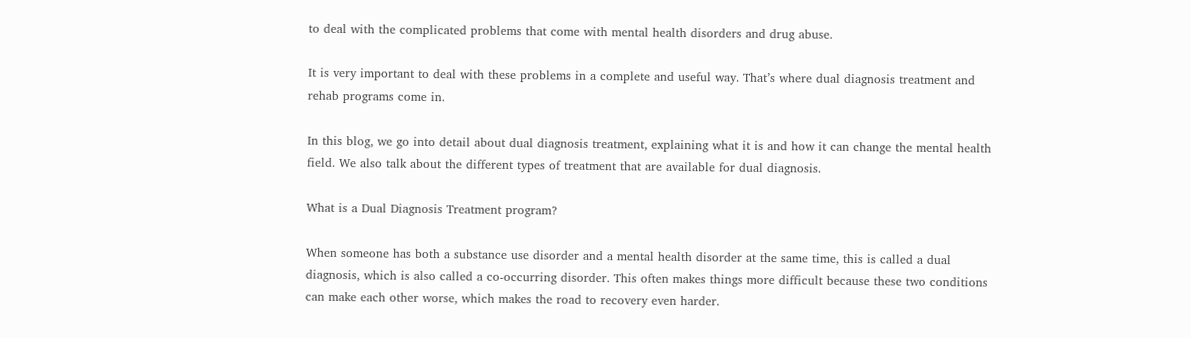to deal with the complicated problems that come with mental health disorders and drug abuse.

It is very important to deal with these problems in a complete and useful way. That’s where dual diagnosis treatment and rehab programs come in.

In this blog, we go into detail about dual diagnosis treatment, explaining what it is and how it can change the mental health field. We also talk about the different types of treatment that are available for dual diagnosis.

What is a Dual Diagnosis Treatment program?

When someone has both a substance use disorder and a mental health disorder at the same time, this is called a dual diagnosis, which is also called a co-occurring disorder. This often makes things more difficult because these two conditions can make each other worse, which makes the road to recovery even harder.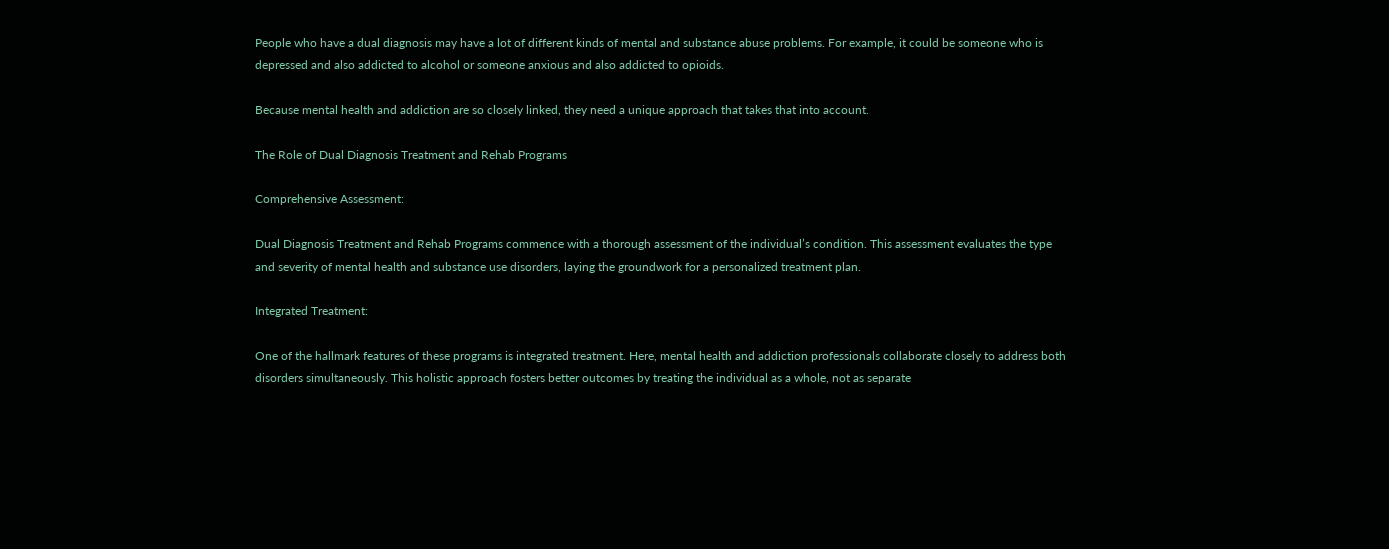People who have a dual diagnosis may have a lot of different kinds of mental and substance abuse problems. For example, it could be someone who is depressed and also addicted to alcohol or someone anxious and also addicted to opioids.

Because mental health and addiction are so closely linked, they need a unique approach that takes that into account.

The Role of Dual Diagnosis Treatment and Rehab Programs

Comprehensive Assessment:

Dual Diagnosis Treatment and Rehab Programs commence with a thorough assessment of the individual’s condition. This assessment evaluates the type and severity of mental health and substance use disorders, laying the groundwork for a personalized treatment plan.

Integrated Treatment:

One of the hallmark features of these programs is integrated treatment. Here, mental health and addiction professionals collaborate closely to address both disorders simultaneously. This holistic approach fosters better outcomes by treating the individual as a whole, not as separate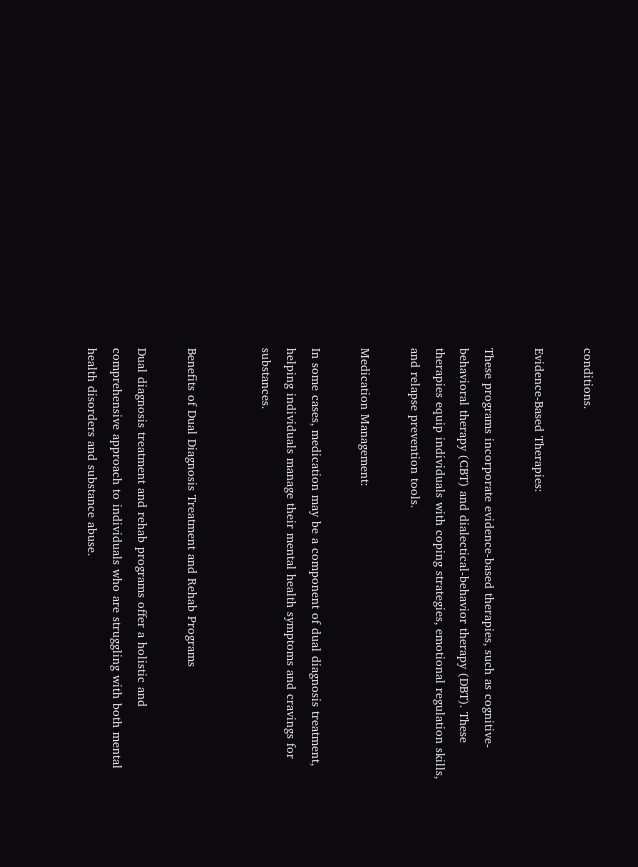conditions.

Evidence-Based Therapies:

These programs incorporate evidence-based therapies, such as cognitive-behavioral therapy (CBT) and dialectical-behavior therapy (DBT). These therapies equip individuals with coping strategies, emotional regulation skills, and relapse prevention tools.

Medication Management:

In some cases, medication may be a component of dual diagnosis treatment, helping individuals manage their mental health symptoms and cravings for substances.


Benefits of Dual Diagnosis Treatment and Rehab Programs

Dual diagnosis treatment and rehab programs offer a holistic and comprehensive approach to individuals who are struggling with both mental health disorders and substance abuse.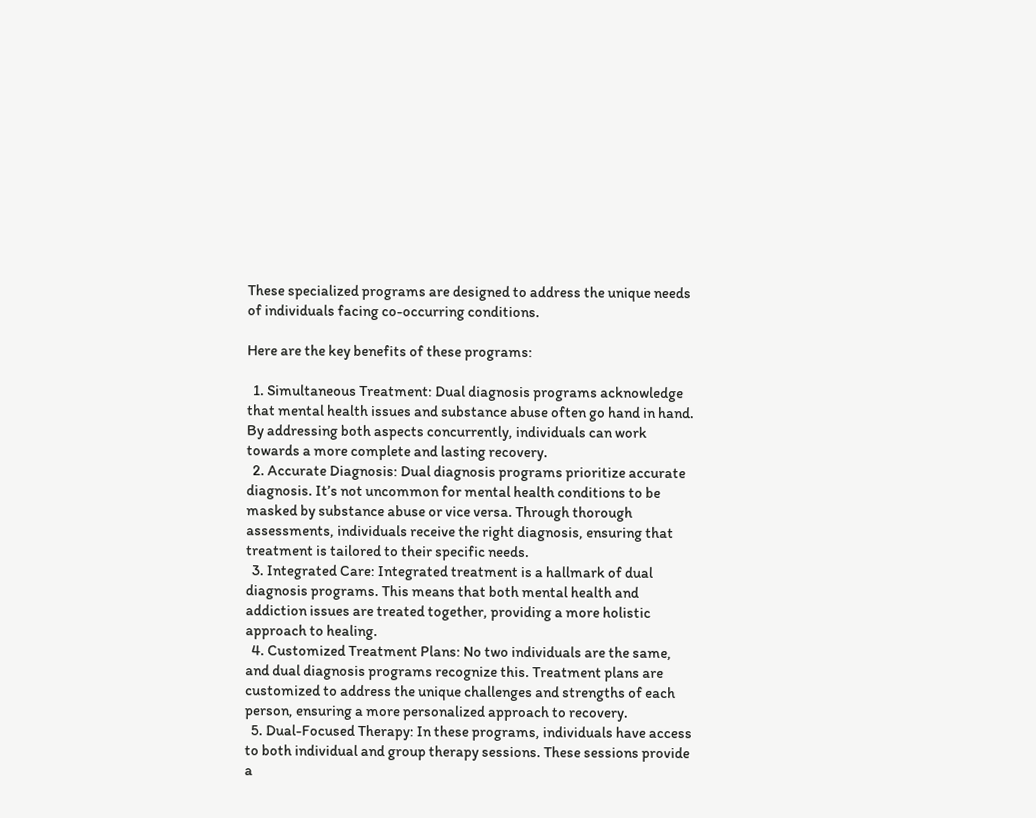These specialized programs are designed to address the unique needs of individuals facing co-occurring conditions.

Here are the key benefits of these programs:

  1. Simultaneous Treatment: Dual diagnosis programs acknowledge that mental health issues and substance abuse often go hand in hand. By addressing both aspects concurrently, individuals can work towards a more complete and lasting recovery.
  2. Accurate Diagnosis: Dual diagnosis programs prioritize accurate diagnosis. It’s not uncommon for mental health conditions to be masked by substance abuse or vice versa. Through thorough assessments, individuals receive the right diagnosis, ensuring that treatment is tailored to their specific needs.
  3. Integrated Care: Integrated treatment is a hallmark of dual diagnosis programs. This means that both mental health and addiction issues are treated together, providing a more holistic approach to healing.
  4. Customized Treatment Plans: No two individuals are the same, and dual diagnosis programs recognize this. Treatment plans are customized to address the unique challenges and strengths of each person, ensuring a more personalized approach to recovery.
  5. Dual-Focused Therapy: In these programs, individuals have access to both individual and group therapy sessions. These sessions provide a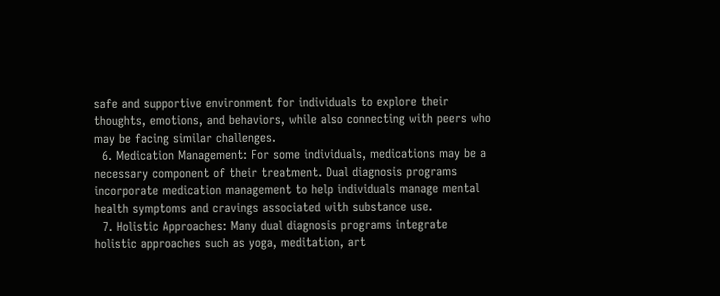safe and supportive environment for individuals to explore their thoughts, emotions, and behaviors, while also connecting with peers who may be facing similar challenges.
  6. Medication Management: For some individuals, medications may be a necessary component of their treatment. Dual diagnosis programs incorporate medication management to help individuals manage mental health symptoms and cravings associated with substance use.
  7. Holistic Approaches: Many dual diagnosis programs integrate holistic approaches such as yoga, meditation, art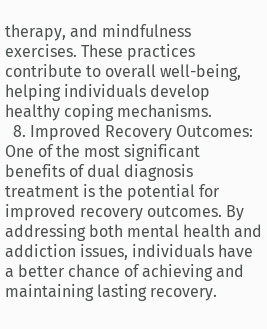therapy, and mindfulness exercises. These practices contribute to overall well-being, helping individuals develop healthy coping mechanisms.
  8. Improved Recovery Outcomes: One of the most significant benefits of dual diagnosis treatment is the potential for improved recovery outcomes. By addressing both mental health and addiction issues, individuals have a better chance of achieving and maintaining lasting recovery.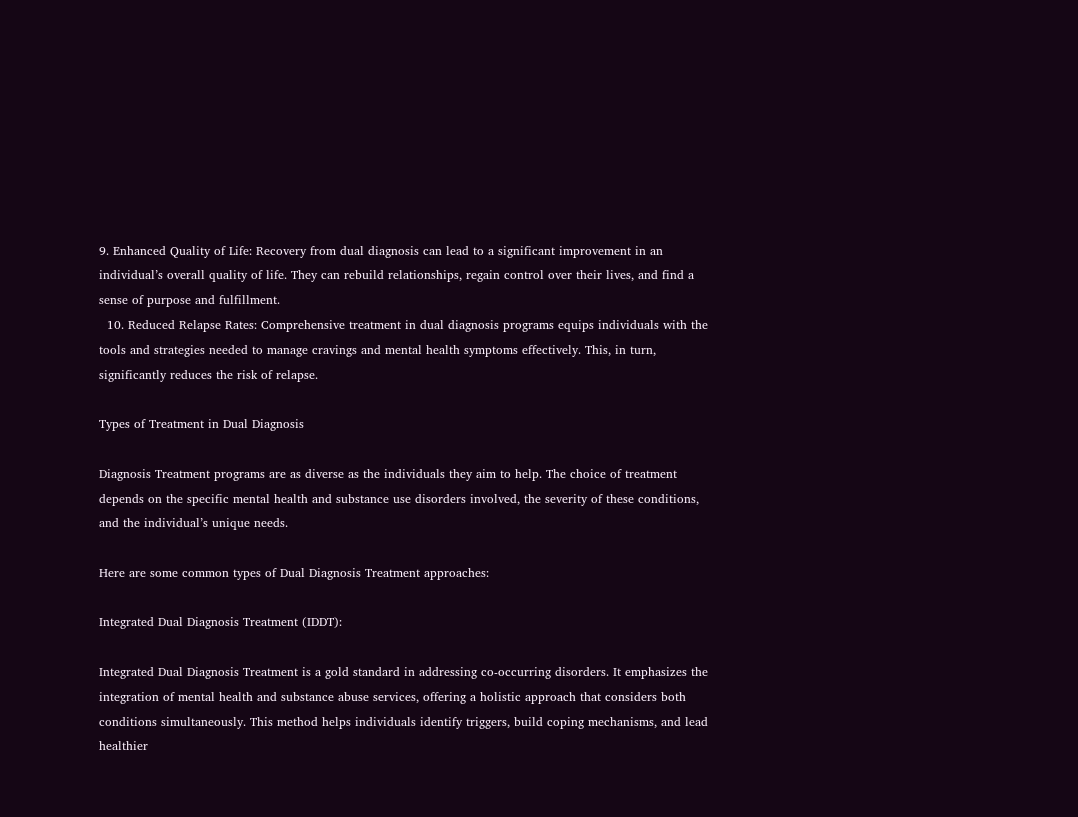9. Enhanced Quality of Life: Recovery from dual diagnosis can lead to a significant improvement in an individual’s overall quality of life. They can rebuild relationships, regain control over their lives, and find a sense of purpose and fulfillment.
  10. Reduced Relapse Rates: Comprehensive treatment in dual diagnosis programs equips individuals with the tools and strategies needed to manage cravings and mental health symptoms effectively. This, in turn, significantly reduces the risk of relapse.

Types of Treatment in Dual Diagnosis

Diagnosis Treatment programs are as diverse as the individuals they aim to help. The choice of treatment depends on the specific mental health and substance use disorders involved, the severity of these conditions, and the individual’s unique needs.

Here are some common types of Dual Diagnosis Treatment approaches:

Integrated Dual Diagnosis Treatment (IDDT):

Integrated Dual Diagnosis Treatment is a gold standard in addressing co-occurring disorders. It emphasizes the integration of mental health and substance abuse services, offering a holistic approach that considers both conditions simultaneously. This method helps individuals identify triggers, build coping mechanisms, and lead healthier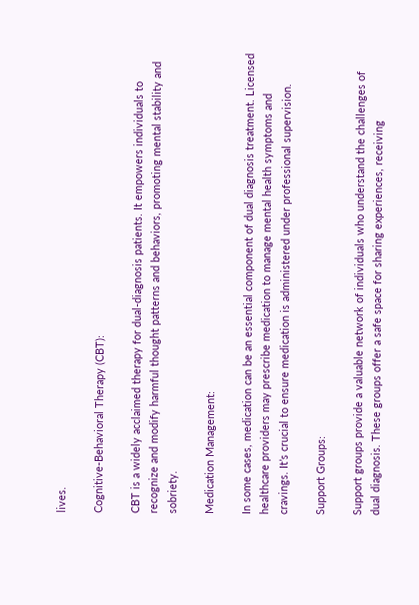lives.

Cognitive-Behavioral Therapy (CBT):

CBT is a widely acclaimed therapy for dual-diagnosis patients. It empowers individuals to recognize and modify harmful thought patterns and behaviors, promoting mental stability and sobriety.

Medication Management:

In some cases, medication can be an essential component of dual diagnosis treatment. Licensed healthcare providers may prescribe medication to manage mental health symptoms and cravings. It’s crucial to ensure medication is administered under professional supervision.

Support Groups:

Support groups provide a valuable network of individuals who understand the challenges of dual diagnosis. These groups offer a safe space for sharing experiences, receiving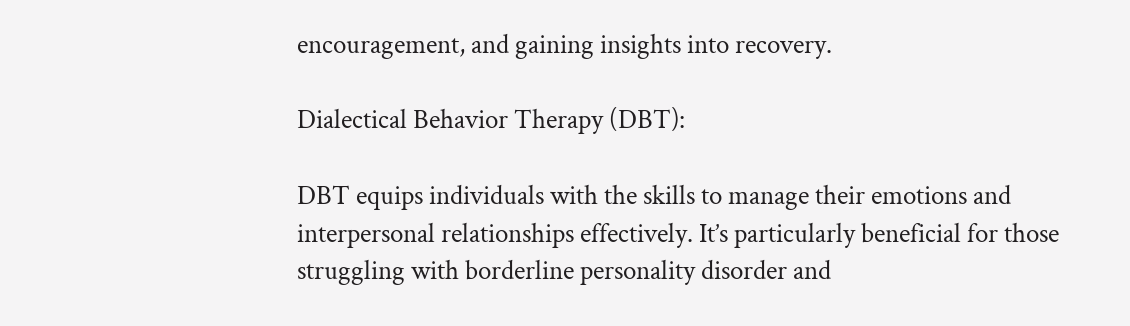encouragement, and gaining insights into recovery.

Dialectical Behavior Therapy (DBT):

DBT equips individuals with the skills to manage their emotions and interpersonal relationships effectively. It’s particularly beneficial for those struggling with borderline personality disorder and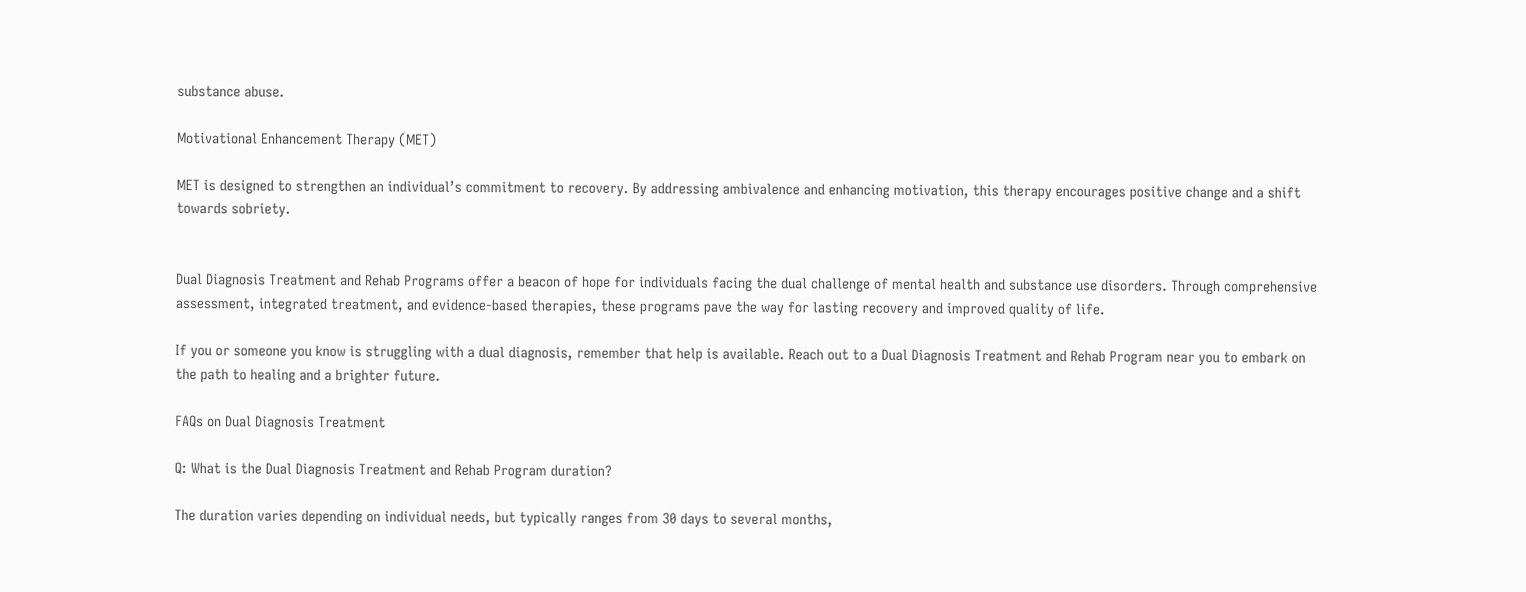substance abuse.

Motivational Enhancement Therapy (MET)

MET is designed to strengthen an individual’s commitment to recovery. By addressing ambivalence and enhancing motivation, this therapy encourages positive change and a shift towards sobriety.


Dual Diagnosis Treatment and Rehab Programs offer a beacon of hope for individuals facing the dual challenge of mental health and substance use disorders. Through comprehensive assessment, integrated treatment, and evidence-based therapies, these programs pave the way for lasting recovery and improved quality of life.

If you or someone you know is struggling with a dual diagnosis, remember that help is available. Reach out to a Dual Diagnosis Treatment and Rehab Program near you to embark on the path to healing and a brighter future.

FAQs on Dual Diagnosis Treatment

Q: What is the Dual Diagnosis Treatment and Rehab Program duration?

The duration varies depending on individual needs, but typically ranges from 30 days to several months,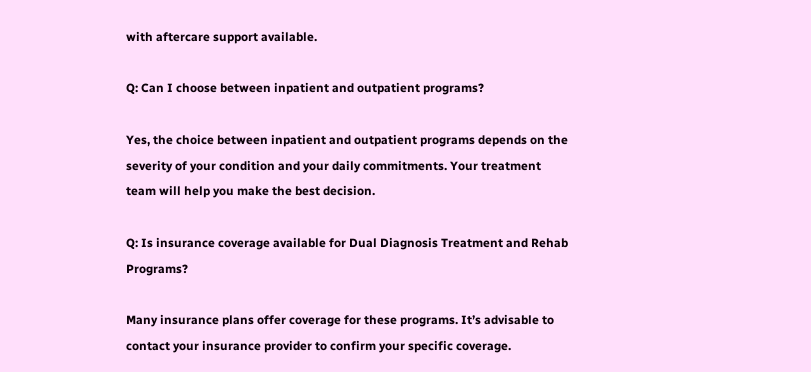with aftercare support available.

Q: Can I choose between inpatient and outpatient programs?

Yes, the choice between inpatient and outpatient programs depends on the severity of your condition and your daily commitments. Your treatment team will help you make the best decision.

Q: Is insurance coverage available for Dual Diagnosis Treatment and Rehab Programs?

Many insurance plans offer coverage for these programs. It’s advisable to contact your insurance provider to confirm your specific coverage.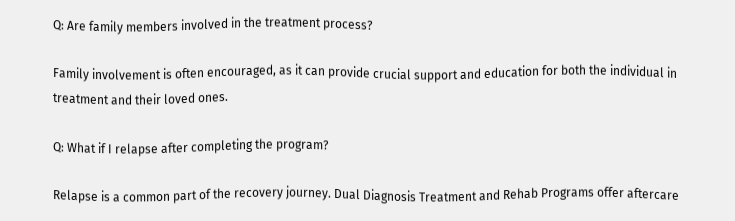Q: Are family members involved in the treatment process?

Family involvement is often encouraged, as it can provide crucial support and education for both the individual in treatment and their loved ones.

Q: What if I relapse after completing the program?

Relapse is a common part of the recovery journey. Dual Diagnosis Treatment and Rehab Programs offer aftercare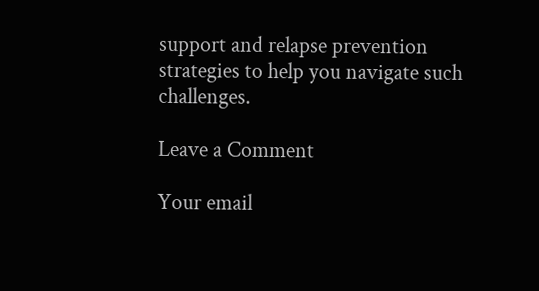support and relapse prevention strategies to help you navigate such challenges.

Leave a Comment

Your email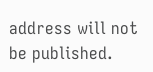address will not be published.